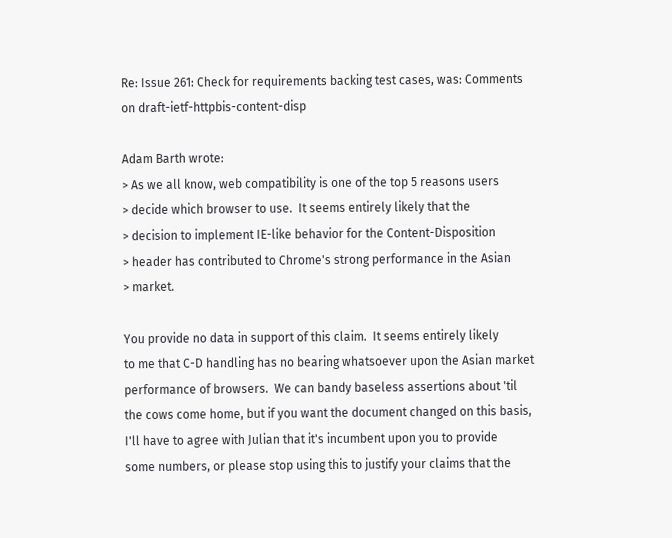Re: Issue 261: Check for requirements backing test cases, was: Comments on draft-ietf-httpbis-content-disp

Adam Barth wrote:
> As we all know, web compatibility is one of the top 5 reasons users
> decide which browser to use.  It seems entirely likely that the
> decision to implement IE-like behavior for the Content-Disposition
> header has contributed to Chrome's strong performance in the Asian
> market.

You provide no data in support of this claim.  It seems entirely likely
to me that C-D handling has no bearing whatsoever upon the Asian market
performance of browsers.  We can bandy baseless assertions about 'til
the cows come home, but if you want the document changed on this basis,
I'll have to agree with Julian that it's incumbent upon you to provide
some numbers, or please stop using this to justify your claims that the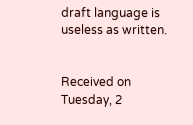draft language is useless as written.


Received on Tuesday, 2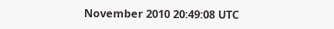November 2010 20:49:08 UTC